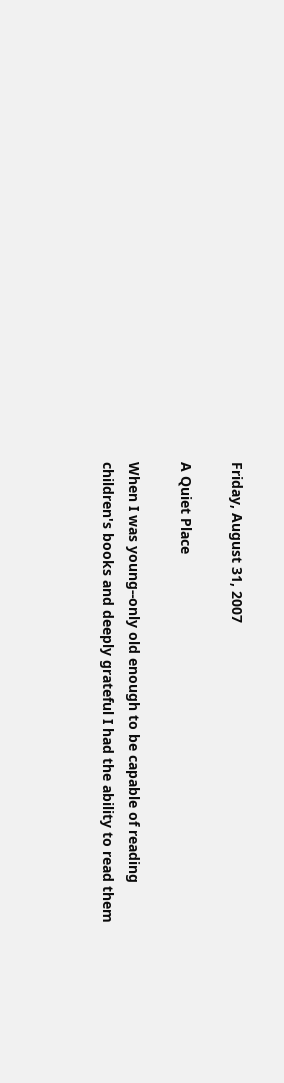Friday, August 31, 2007

A Quiet Place

When I was young--only old enough to be capable of reading children's books and deeply grateful I had the ability to read them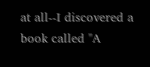at all--I discovered a book called "A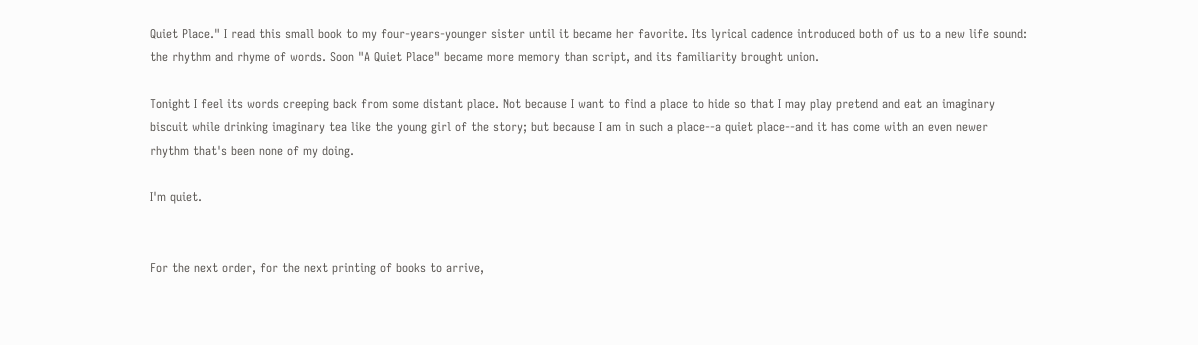Quiet Place." I read this small book to my four-years-younger sister until it became her favorite. Its lyrical cadence introduced both of us to a new life sound: the rhythm and rhyme of words. Soon "A Quiet Place" became more memory than script, and its familiarity brought union.

Tonight I feel its words creeping back from some distant place. Not because I want to find a place to hide so that I may play pretend and eat an imaginary biscuit while drinking imaginary tea like the young girl of the story; but because I am in such a place--a quiet place--and it has come with an even newer rhythm that's been none of my doing.

I'm quiet.


For the next order, for the next printing of books to arrive,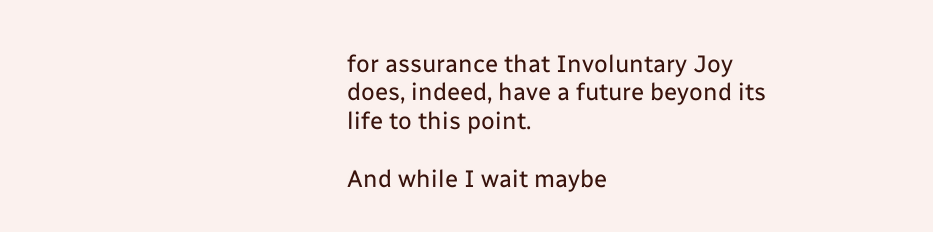for assurance that Involuntary Joy does, indeed, have a future beyond its life to this point.

And while I wait maybe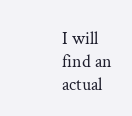I will find an actual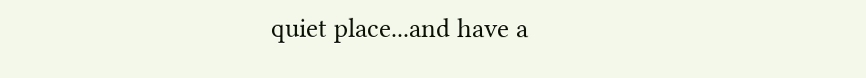quiet place...and have a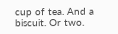cup of tea. And a biscuit. Or two.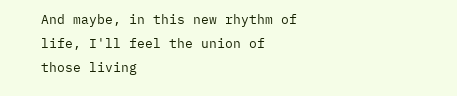And maybe, in this new rhythm of life, I'll feel the union of those living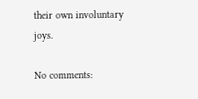their own involuntary joys.

No comments: